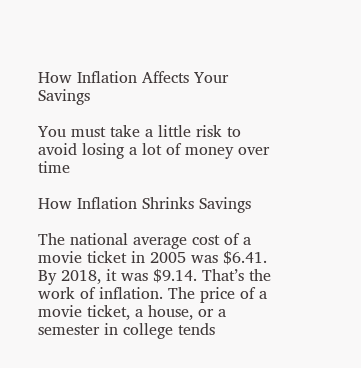How Inflation Affects Your Savings

You must take a little risk to avoid losing a lot of money over time

How Inflation Shrinks Savings

The national average cost of a movie ticket in 2005 was $6.41. By 2018, it was $9.14. That’s the work of inflation. The price of a movie ticket, a house, or a semester in college tends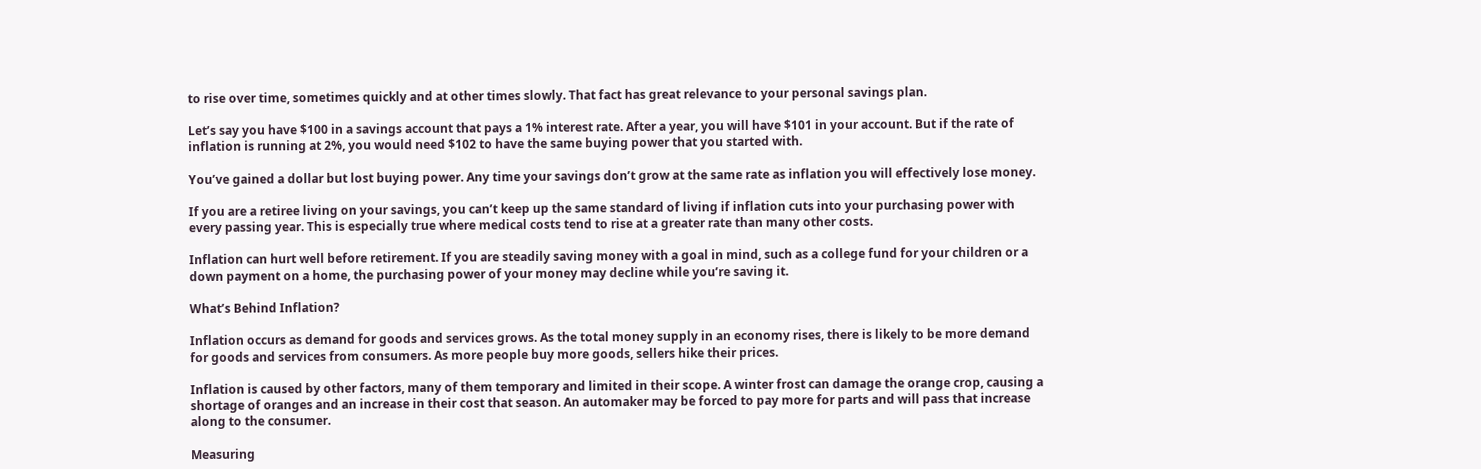to rise over time, sometimes quickly and at other times slowly. That fact has great relevance to your personal savings plan.

Let’s say you have $100 in a savings account that pays a 1% interest rate. After a year, you will have $101 in your account. But if the rate of inflation is running at 2%, you would need $102 to have the same buying power that you started with.

You’ve gained a dollar but lost buying power. Any time your savings don’t grow at the same rate as inflation you will effectively lose money.

If you are a retiree living on your savings, you can’t keep up the same standard of living if inflation cuts into your purchasing power with every passing year. This is especially true where medical costs tend to rise at a greater rate than many other costs.

Inflation can hurt well before retirement. If you are steadily saving money with a goal in mind, such as a college fund for your children or a down payment on a home, the purchasing power of your money may decline while you’re saving it.

What’s Behind Inflation?

Inflation occurs as demand for goods and services grows. As the total money supply in an economy rises, there is likely to be more demand for goods and services from consumers. As more people buy more goods, sellers hike their prices.

Inflation is caused by other factors, many of them temporary and limited in their scope. A winter frost can damage the orange crop, causing a shortage of oranges and an increase in their cost that season. An automaker may be forced to pay more for parts and will pass that increase along to the consumer.

Measuring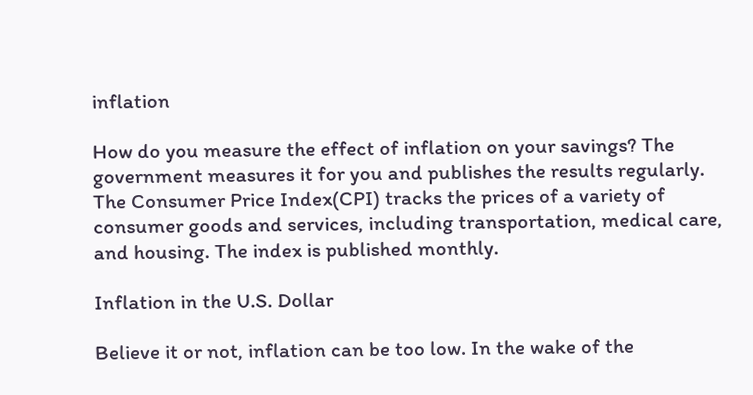inflation

How do you measure the effect of inflation on your savings? The government measures it for you and publishes the results regularly. The Consumer Price Index(CPI) tracks the prices of a variety of consumer goods and services, including transportation, medical care, and housing. The index is published monthly.

Inflation in the U.S. Dollar

Believe it or not, inflation can be too low. In the wake of the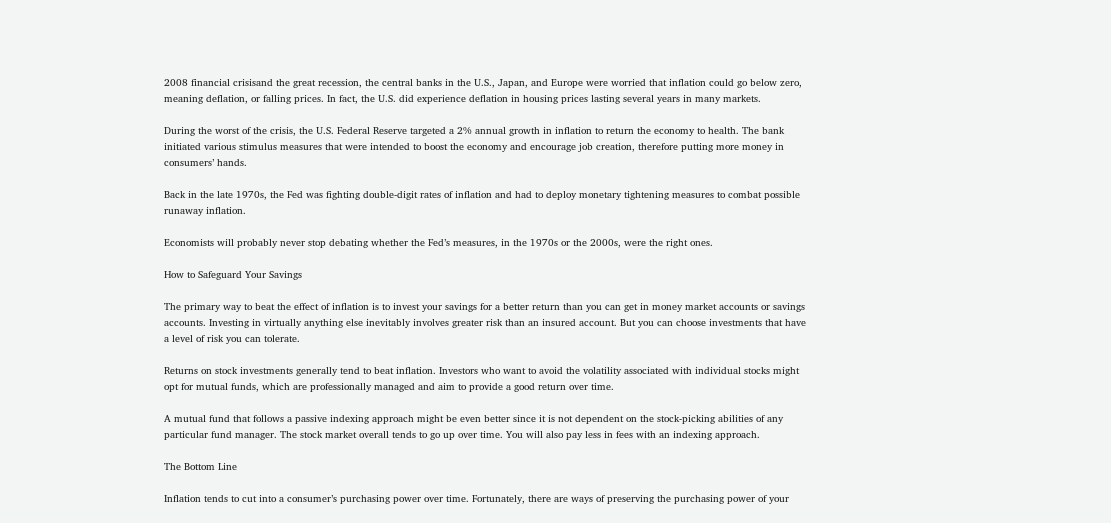2008 financial crisisand the great recession, the central banks in the U.S., Japan, and Europe were worried that inflation could go below zero, meaning deflation, or falling prices. In fact, the U.S. did experience deflation in housing prices lasting several years in many markets.

During the worst of the crisis, the U.S. Federal Reserve targeted a 2% annual growth in inflation to return the economy to health. The bank initiated various stimulus measures that were intended to boost the economy and encourage job creation, therefore putting more money in consumers’ hands.

Back in the late 1970s, the Fed was fighting double-digit rates of inflation and had to deploy monetary tightening measures to combat possible runaway inflation.

Economists will probably never stop debating whether the Fed’s measures, in the 1970s or the 2000s, were the right ones.

How to Safeguard Your Savings

The primary way to beat the effect of inflation is to invest your savings for a better return than you can get in money market accounts or savings accounts. Investing in virtually anything else inevitably involves greater risk than an insured account. But you can choose investments that have a level of risk you can tolerate.

Returns on stock investments generally tend to beat inflation. Investors who want to avoid the volatility associated with individual stocks might opt for mutual funds, which are professionally managed and aim to provide a good return over time.

A mutual fund that follows a passive indexing approach might be even better since it is not dependent on the stock-picking abilities of any particular fund manager. The stock market overall tends to go up over time. You will also pay less in fees with an indexing approach.

The Bottom Line

Inflation tends to cut into a consumer’s purchasing power over time. Fortunately, there are ways of preserving the purchasing power of your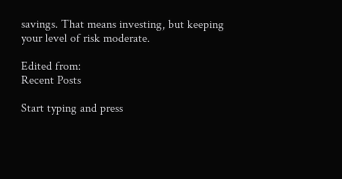savings. That means investing, but keeping your level of risk moderate.

Edited from:
Recent Posts

Start typing and press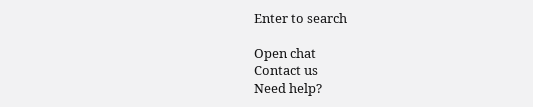Enter to search

Open chat
Contact us
Need help?